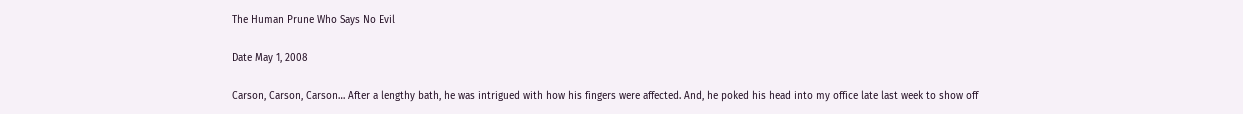The Human Prune Who Says No Evil

Date May 1, 2008

Carson, Carson, Carson… After a lengthy bath, he was intrigued with how his fingers were affected. And, he poked his head into my office late last week to show off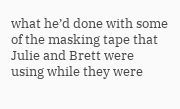what he’d done with some of the masking tape that Julie and Brett were using while they were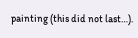painting (this did not last…).